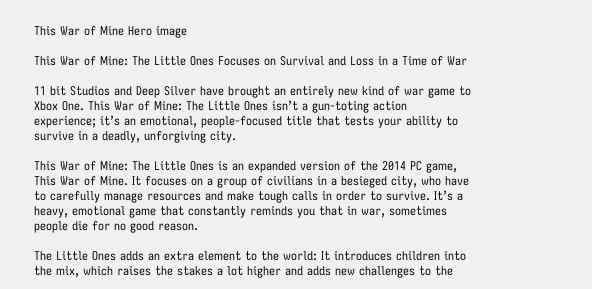This War of Mine Hero image

This War of Mine: The Little Ones Focuses on Survival and Loss in a Time of War

11 bit Studios and Deep Silver have brought an entirely new kind of war game to Xbox One. This War of Mine: The Little Ones isn’t a gun-toting action experience; it’s an emotional, people-focused title that tests your ability to survive in a deadly, unforgiving city.

This War of Mine: The Little Ones is an expanded version of the 2014 PC game, This War of Mine. It focuses on a group of civilians in a besieged city, who have to carefully manage resources and make tough calls in order to survive. It’s a heavy, emotional game that constantly reminds you that in war, sometimes people die for no good reason.

The Little Ones adds an extra element to the world: It introduces children into the mix, which raises the stakes a lot higher and adds new challenges to the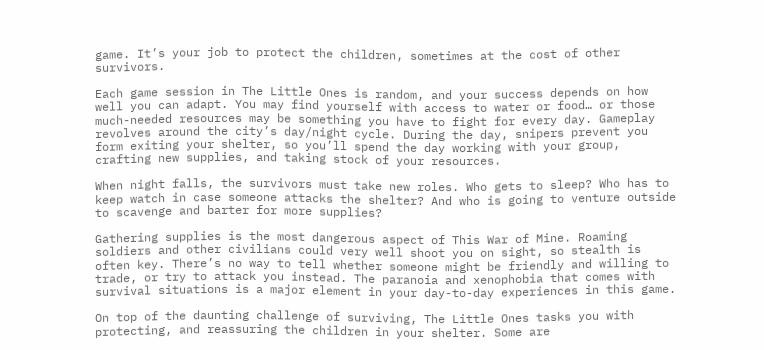game. It’s your job to protect the children, sometimes at the cost of other survivors.

Each game session in The Little Ones is random, and your success depends on how well you can adapt. You may find yourself with access to water or food… or those much-needed resources may be something you have to fight for every day. Gameplay revolves around the city’s day/night cycle. During the day, snipers prevent you form exiting your shelter, so you’ll spend the day working with your group, crafting new supplies, and taking stock of your resources.

When night falls, the survivors must take new roles. Who gets to sleep? Who has to keep watch in case someone attacks the shelter? And who is going to venture outside to scavenge and barter for more supplies?

Gathering supplies is the most dangerous aspect of This War of Mine. Roaming soldiers and other civilians could very well shoot you on sight, so stealth is often key. There’s no way to tell whether someone might be friendly and willing to trade, or try to attack you instead. The paranoia and xenophobia that comes with survival situations is a major element in your day-to-day experiences in this game.

On top of the daunting challenge of surviving, The Little Ones tasks you with protecting, and reassuring the children in your shelter. Some are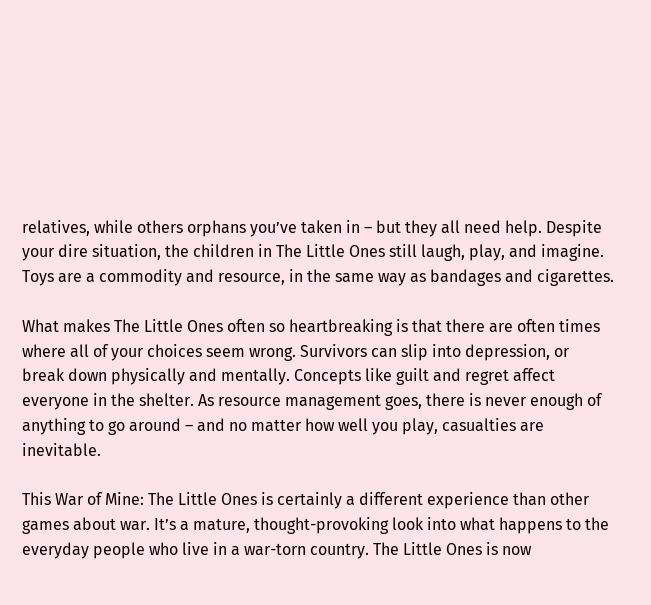relatives, while others orphans you’ve taken in – but they all need help. Despite your dire situation, the children in The Little Ones still laugh, play, and imagine. Toys are a commodity and resource, in the same way as bandages and cigarettes.

What makes The Little Ones often so heartbreaking is that there are often times where all of your choices seem wrong. Survivors can slip into depression, or break down physically and mentally. Concepts like guilt and regret affect everyone in the shelter. As resource management goes, there is never enough of anything to go around – and no matter how well you play, casualties are inevitable.

This War of Mine: The Little Ones is certainly a different experience than other games about war. It’s a mature, thought-provoking look into what happens to the everyday people who live in a war-torn country. The Little Ones is now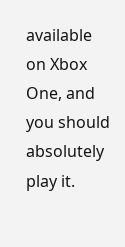available on Xbox One, and you should absolutely play it.